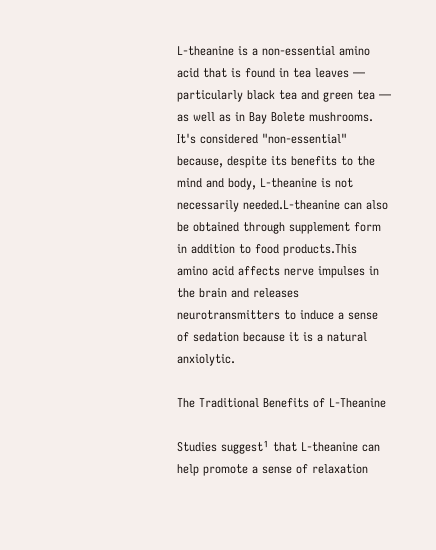L-theanine is a non-essential amino acid that is found in tea leaves — particularly black tea and green tea — as well as in Bay Bolete mushrooms. It's considered "non-essential" because, despite its benefits to the mind and body, L-theanine is not necessarily needed.L-theanine can also be obtained through supplement form in addition to food products.This amino acid affects nerve impulses in the brain and releases neurotransmitters to induce a sense of sedation because it is a natural anxiolytic.

The Traditional Benefits of L-Theanine

Studies suggest¹ that L-theanine can help promote a sense of relaxation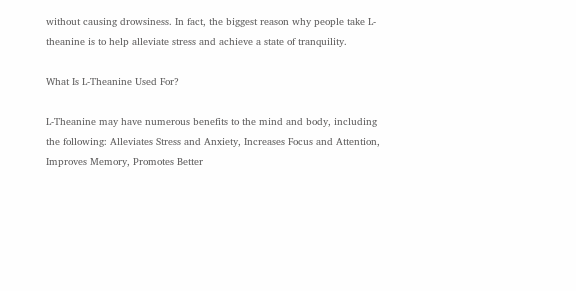without causing drowsiness. In fact, the biggest reason why people take L-theanine is to help alleviate stress and achieve a state of tranquility.

What Is L-Theanine Used For?

L-Theanine may have numerous benefits to the mind and body, including the following: Alleviates Stress and Anxiety, Increases Focus and Attention, Improves Memory, Promotes Better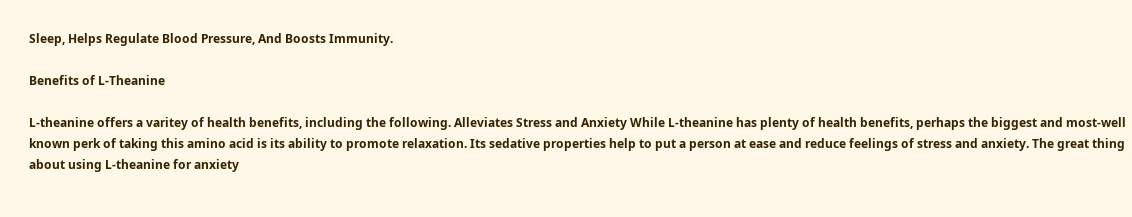Sleep, Helps Regulate Blood Pressure, And Boosts Immunity.

Benefits of L-Theanine

L-theanine offers a varitey of health benefits, including the following. Alleviates Stress and Anxiety While L-theanine has plenty of health benefits, perhaps the biggest and most-well known perk of taking this amino acid is its ability to promote relaxation. Its sedative properties help to put a person at ease and reduce feelings of stress and anxiety. The great thing about using L-theanine for anxiety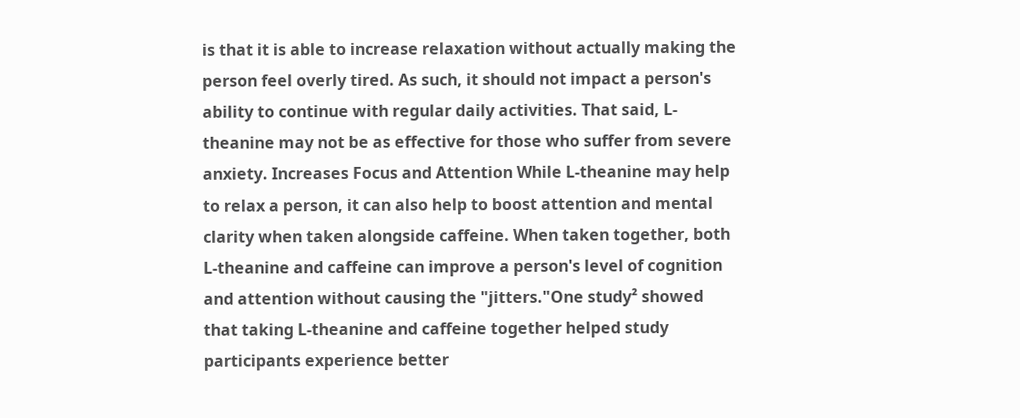is that it is able to increase relaxation without actually making the person feel overly tired. As such, it should not impact a person's ability to continue with regular daily activities. That said, L-theanine may not be as effective for those who suffer from severe anxiety. Increases Focus and Attention While L-theanine may help to relax a person, it can also help to boost attention and mental clarity when taken alongside caffeine. When taken together, both L-theanine and caffeine can improve a person's level of cognition and attention without causing the "jitters."One study² showed that taking L-theanine and caffeine together helped study participants experience better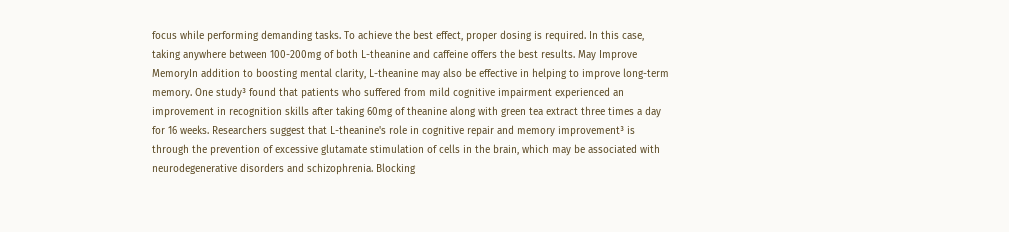focus while performing demanding tasks. To achieve the best effect, proper dosing is required. In this case, taking anywhere between 100-200mg of both L-theanine and caffeine offers the best results. May Improve MemoryIn addition to boosting mental clarity, L-theanine may also be effective in helping to improve long-term memory. One study³ found that patients who suffered from mild cognitive impairment experienced an improvement in recognition skills after taking 60mg of theanine along with green tea extract three times a day for 16 weeks. Researchers suggest that L-theanine's role in cognitive repair and memory improvement³ is through the prevention of excessive glutamate stimulation of cells in the brain, which may be associated with neurodegenerative disorders and schizophrenia. Blocking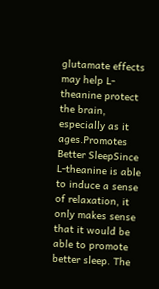glutamate effects may help L-theanine protect the brain, especially as it ages.Promotes Better SleepSince L-theanine is able to induce a sense of relaxation, it only makes sense that it would be able to promote better sleep. The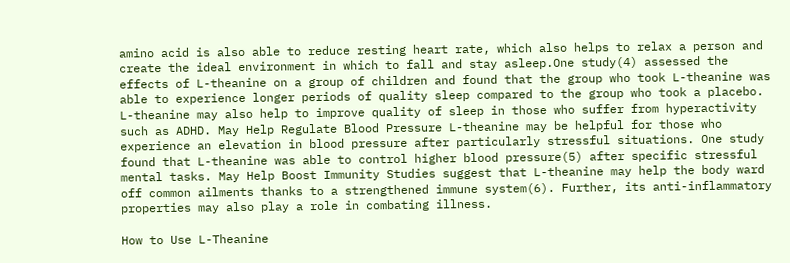amino acid is also able to reduce resting heart rate, which also helps to relax a person and create the ideal environment in which to fall and stay asleep.One study(4) assessed the effects of L-theanine on a group of children and found that the group who took L-theanine was able to experience longer periods of quality sleep compared to the group who took a placebo. L-theanine may also help to improve quality of sleep in those who suffer from hyperactivity such as ADHD. May Help Regulate Blood Pressure L-theanine may be helpful for those who experience an elevation in blood pressure after particularly stressful situations. One study found that L-theanine was able to control higher blood pressure(5) after specific stressful mental tasks. May Help Boost Immunity Studies suggest that L-theanine may help the body ward off common ailments thanks to a strengthened immune system(6). Further, its anti-inflammatory properties may also play a role in combating illness.

How to Use L-Theanine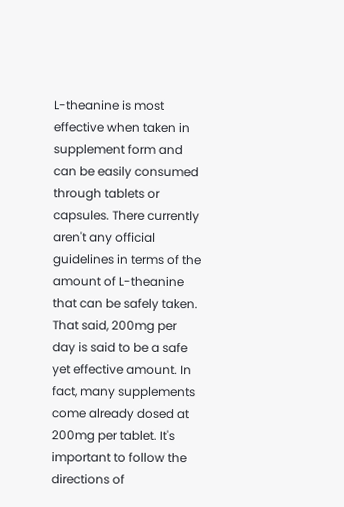L-theanine is most effective when taken in supplement form and can be easily consumed through tablets or capsules. There currently aren't any official guidelines in terms of the amount of L-theanine that can be safely taken. That said, 200mg per day is said to be a safe yet effective amount. In fact, many supplements come already dosed at 200mg per tablet. It's important to follow the directions of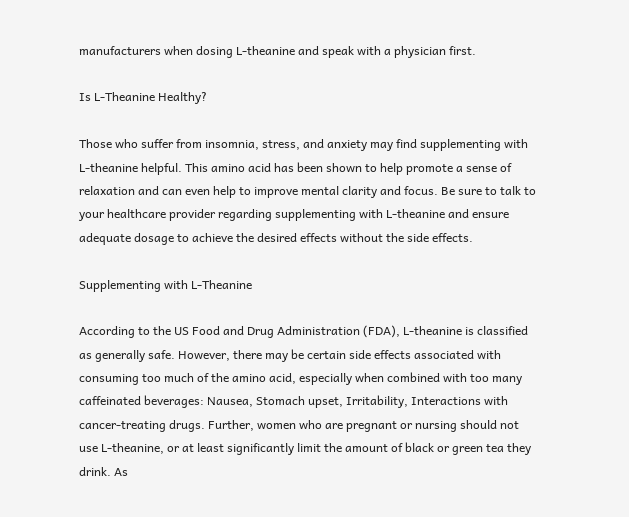manufacturers when dosing L-theanine and speak with a physician first.

Is L-Theanine Healthy?

Those who suffer from insomnia, stress, and anxiety may find supplementing with L-theanine helpful. This amino acid has been shown to help promote a sense of relaxation and can even help to improve mental clarity and focus. Be sure to talk to your healthcare provider regarding supplementing with L-theanine and ensure adequate dosage to achieve the desired effects without the side effects.

Supplementing with L-Theanine

According to the US Food and Drug Administration (FDA), L-theanine is classified as generally safe. However, there may be certain side effects associated with consuming too much of the amino acid, especially when combined with too many caffeinated beverages: Nausea, Stomach upset, Irritability, Interactions with cancer-treating drugs. Further, women who are pregnant or nursing should not use L-theanine, or at least significantly limit the amount of black or green tea they drink. As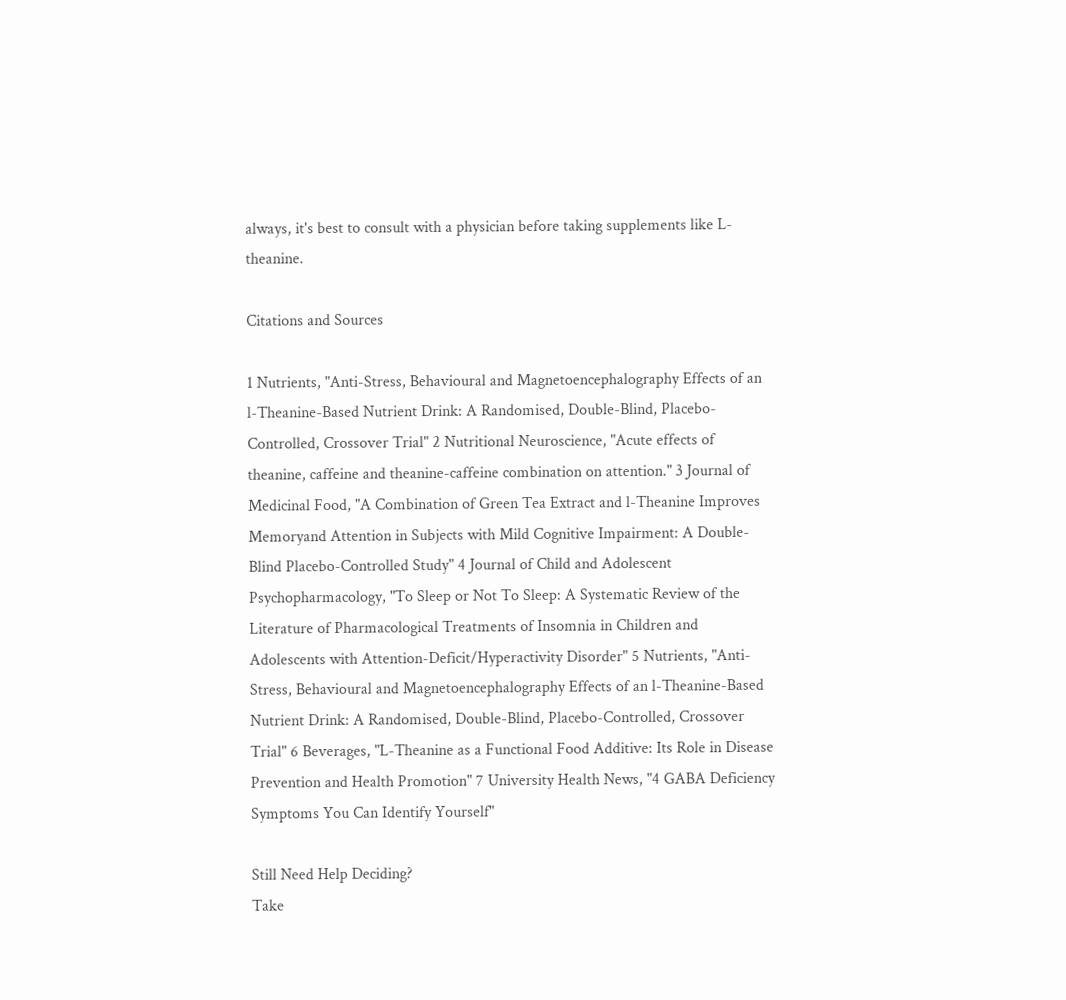always, it's best to consult with a physician before taking supplements like L-theanine.

Citations and Sources

1 Nutrients, "Anti-Stress, Behavioural and Magnetoencephalography Effects of an l-Theanine-Based Nutrient Drink: A Randomised, Double-Blind, Placebo-Controlled, Crossover Trial" 2 Nutritional Neuroscience, "Acute effects of theanine, caffeine and theanine-caffeine combination on attention." 3 Journal of Medicinal Food, "A Combination of Green Tea Extract and l-Theanine Improves Memoryand Attention in Subjects with Mild Cognitive Impairment: A Double-Blind Placebo-Controlled Study" 4 Journal of Child and Adolescent Psychopharmacology, "To Sleep or Not To Sleep: A Systematic Review of the Literature of Pharmacological Treatments of Insomnia in Children and Adolescents with Attention-Deficit/Hyperactivity Disorder" 5 Nutrients, "Anti-Stress, Behavioural and Magnetoencephalography Effects of an l-Theanine-Based Nutrient Drink: A Randomised, Double-Blind, Placebo-Controlled, Crossover Trial" 6 Beverages, "L-Theanine as a Functional Food Additive: Its Role in Disease Prevention and Health Promotion" 7 University Health News, "4 GABA Deficiency Symptoms You Can Identify Yourself"

Still Need Help Deciding?
Take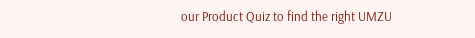our Product Quiz to find the right UMZU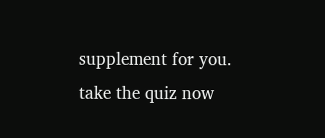supplement for you.
take the quiz now